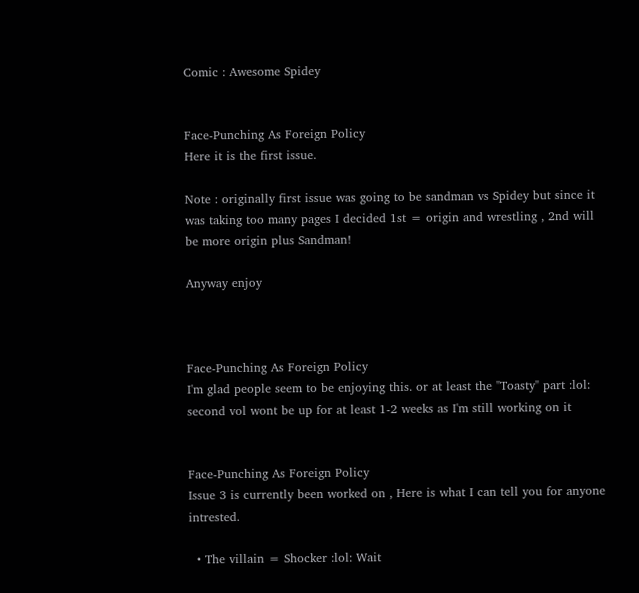Comic : Awesome Spidey


Face-Punching As Foreign Policy
Here it is the first issue.

Note : originally first issue was going to be sandman vs Spidey but since it was taking too many pages I decided 1st = origin and wrestling , 2nd will be more origin plus Sandman!

Anyway enjoy



Face-Punching As Foreign Policy
I'm glad people seem to be enjoying this. or at least the "Toasty" part :lol: second vol wont be up for at least 1-2 weeks as I'm still working on it


Face-Punching As Foreign Policy
Issue 3 is currently been worked on , Here is what I can tell you for anyone intrested.

  • The villain = Shocker :lol: Wait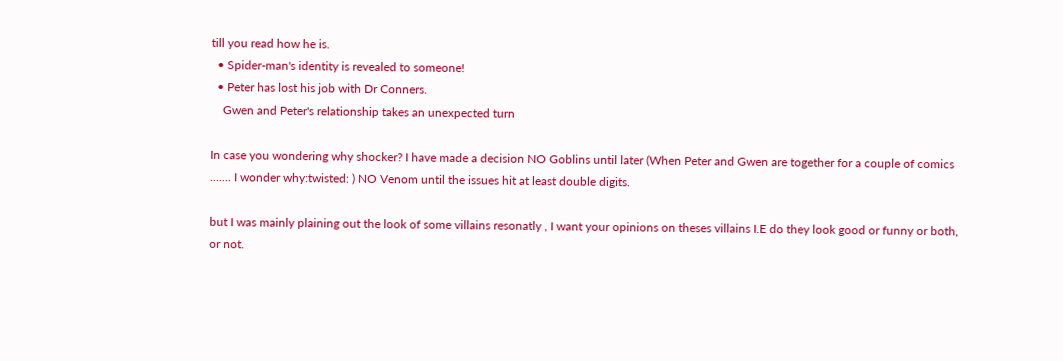till you read how he is.
  • Spider-man's identity is revealed to someone!
  • Peter has lost his job with Dr Conners.
    Gwen and Peter's relationship takes an unexpected turn

In case you wondering why shocker? I have made a decision NO Goblins until later (When Peter and Gwen are together for a couple of comics ....... I wonder why:twisted: ) NO Venom until the issues hit at least double digits.

but I was mainly plaining out the look of some villains resonatly , I want your opinions on theses villains I.E do they look good or funny or both, or not.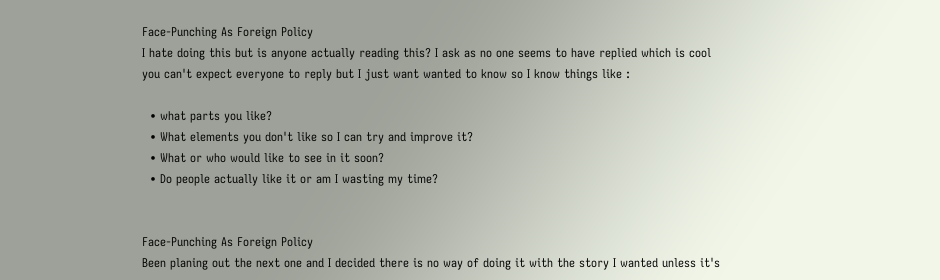Face-Punching As Foreign Policy
I hate doing this but is anyone actually reading this? I ask as no one seems to have replied which is cool you can't expect everyone to reply but I just want wanted to know so I know things like :

  • what parts you like?
  • What elements you don't like so I can try and improve it?
  • What or who would like to see in it soon?
  • Do people actually like it or am I wasting my time?


Face-Punching As Foreign Policy
Been planing out the next one and I decided there is no way of doing it with the story I wanted unless it's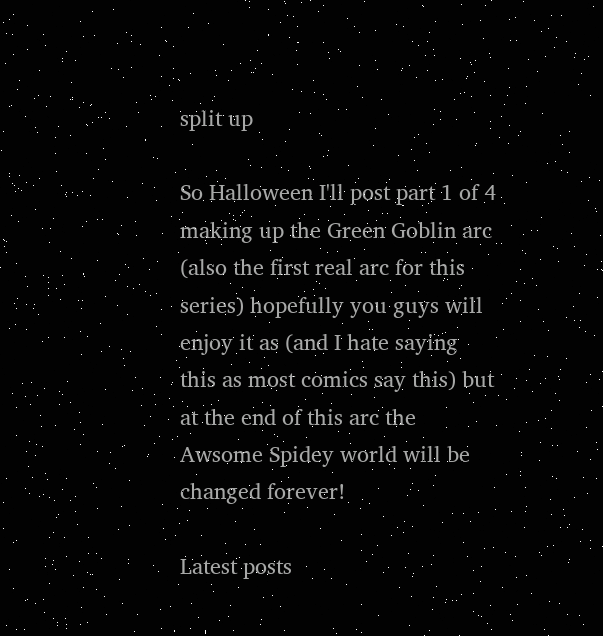split up

So Halloween I'll post part 1 of 4 making up the Green Goblin arc (also the first real arc for this series) hopefully you guys will enjoy it as (and I hate saying this as most comics say this) but at the end of this arc the Awsome Spidey world will be changed forever!

Latest posts